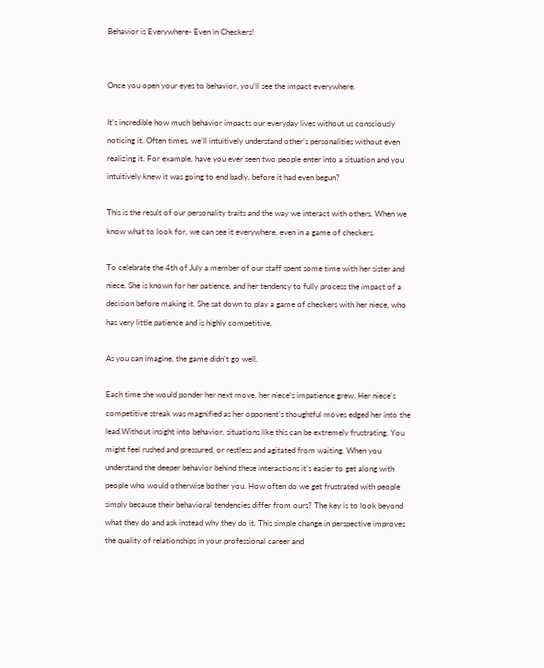Behavior is Everywhere- Even in Checkers!


Once you open your eyes to behavior, you’ll see the impact everywhere.

It’s incredible how much behavior impacts our everyday lives without us consciously noticing it. Often times, we’ll intuitively understand other’s personalities without even realizing it. For example, have you ever seen two people enter into a situation and you intuitively knew it was going to end badly, before it had even begun?

This is the result of our personality traits and the way we interact with others. When we know what to look for, we can see it everywhere, even in a game of checkers.

To celebrate the 4th of July a member of our staff spent some time with her sister and niece. She is known for her patience, and her tendency to fully process the impact of a decision before making it. She sat down to play a game of checkers with her niece, who has very little patience and is highly competitive.

As you can imagine, the game didn’t go well.

Each time she would ponder her next move, her niece’s impatience grew. Her niece’s competitive streak was magnified as her opponent’s thoughtful moves edged her into the lead.Without insight into behavior, situations like this can be extremely frustrating. You might feel rushed and pressured, or restless and agitated from waiting. When you understand the deeper behavior behind these interactions it’s easier to get along with people who would otherwise bother you. How often do we get frustrated with people simply because their behavioral tendencies differ from ours? The key is to look beyond what they do and ask instead why they do it. This simple change in perspective improves the quality of relationships in your professional career and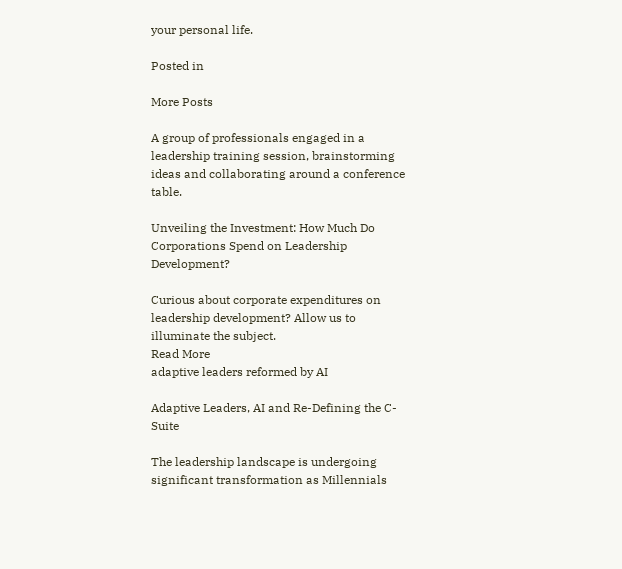your personal life.

Posted in

More Posts

A group of professionals engaged in a leadership training session, brainstorming ideas and collaborating around a conference table.

Unveiling the Investment: How Much Do Corporations Spend on Leadership Development?

Curious about corporate expenditures on leadership development? Allow us to illuminate the subject.
Read More
adaptive leaders reformed by AI

Adaptive Leaders, AI and Re-Defining the C-Suite

The leadership landscape is undergoing significant transformation as Millennials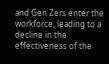and Gen Zers enter the workforce, leading to a decline in the effectiveness of the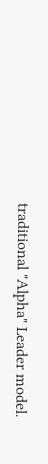traditional "Alpha" Leader model.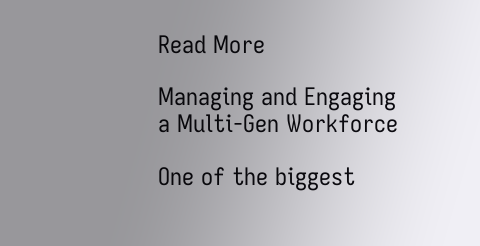Read More

Managing and Engaging a Multi-Gen Workforce

One of the biggest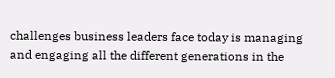challenges business leaders face today is managing and engaging all the different generations in the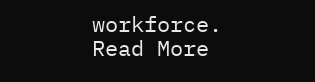workforce.
Read More